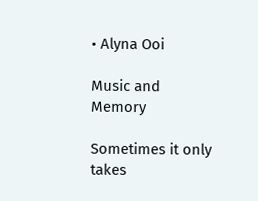• Alyna Ooi

Music and Memory

Sometimes it only takes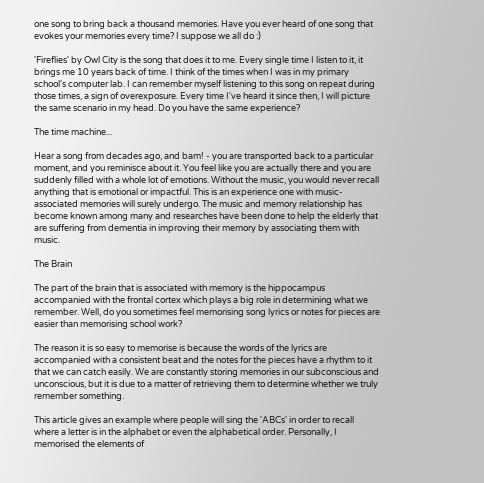one song to bring back a thousand memories. Have you ever heard of one song that evokes your memories every time? I suppose we all do :)

'Fireflies' by Owl City is the song that does it to me. Every single time I listen to it, it brings me 10 years back of time. I think of the times when I was in my primary school's computer lab. I can remember myself listening to this song on repeat during those times, a sign of overexposure. Every time I've heard it since then, I will picture the same scenario in my head. Do you have the same experience?

The time machine...

Hear a song from decades ago, and bam! - you are transported back to a particular moment, and you reminisce about it. You feel like you are actually there and you are suddenly filled with a whole lot of emotions. Without the music, you would never recall anything that is emotional or impactful. This is an experience one with music-associated memories will surely undergo. The music and memory relationship has become known among many and researches have been done to help the elderly that are suffering from dementia in improving their memory by associating them with music.

The Brain

The part of the brain that is associated with memory is the hippocampus accompanied with the frontal cortex which plays a big role in determining what we remember. Well, do you sometimes feel memorising song lyrics or notes for pieces are easier than memorising school work?

The reason it is so easy to memorise is because the words of the lyrics are accompanied with a consistent beat and the notes for the pieces have a rhythm to it that we can catch easily. We are constantly storing memories in our subconscious and unconscious, but it is due to a matter of retrieving them to determine whether we truly remember something.

This article gives an example where people will sing the 'ABCs' in order to recall where a letter is in the alphabet or even the alphabetical order. Personally, I memorised the elements of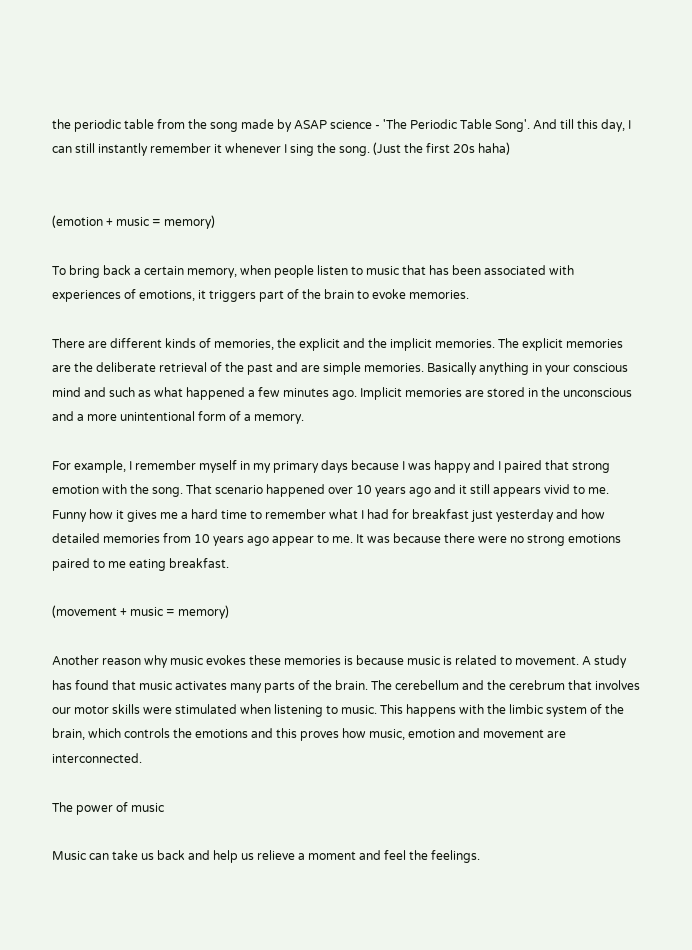the periodic table from the song made by ASAP science - 'The Periodic Table Song'. And till this day, I can still instantly remember it whenever I sing the song. (Just the first 20s haha)


(emotion + music = memory)

To bring back a certain memory, when people listen to music that has been associated with experiences of emotions, it triggers part of the brain to evoke memories.

There are different kinds of memories, the explicit and the implicit memories. The explicit memories are the deliberate retrieval of the past and are simple memories. Basically anything in your conscious mind and such as what happened a few minutes ago. Implicit memories are stored in the unconscious and a more unintentional form of a memory.

For example, I remember myself in my primary days because I was happy and I paired that strong emotion with the song. That scenario happened over 10 years ago and it still appears vivid to me. Funny how it gives me a hard time to remember what I had for breakfast just yesterday and how detailed memories from 10 years ago appear to me. It was because there were no strong emotions paired to me eating breakfast.

(movement + music = memory)

Another reason why music evokes these memories is because music is related to movement. A study has found that music activates many parts of the brain. The cerebellum and the cerebrum that involves our motor skills were stimulated when listening to music. This happens with the limbic system of the brain, which controls the emotions and this proves how music, emotion and movement are interconnected.

The power of music

Music can take us back and help us relieve a moment and feel the feelings.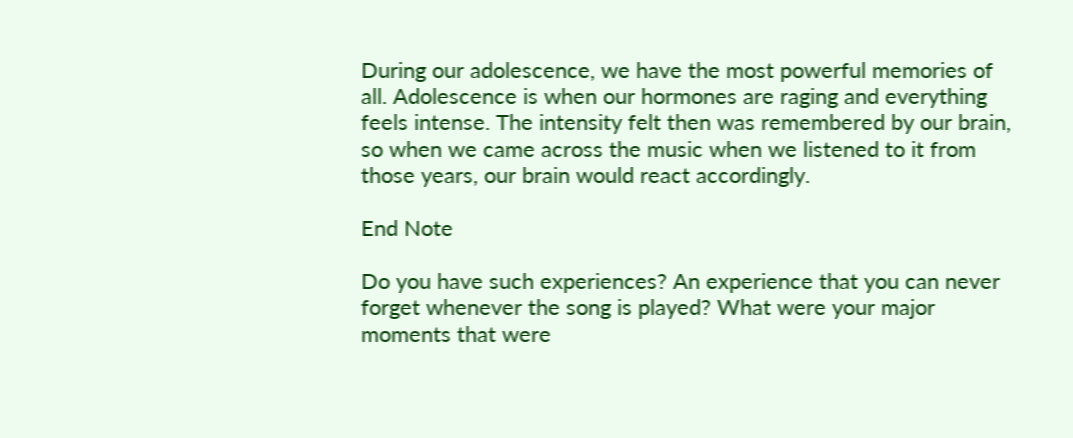During our adolescence, we have the most powerful memories of all. Adolescence is when our hormones are raging and everything feels intense. The intensity felt then was remembered by our brain, so when we came across the music when we listened to it from those years, our brain would react accordingly.

End Note

Do you have such experiences? An experience that you can never forget whenever the song is played? What were your major moments that were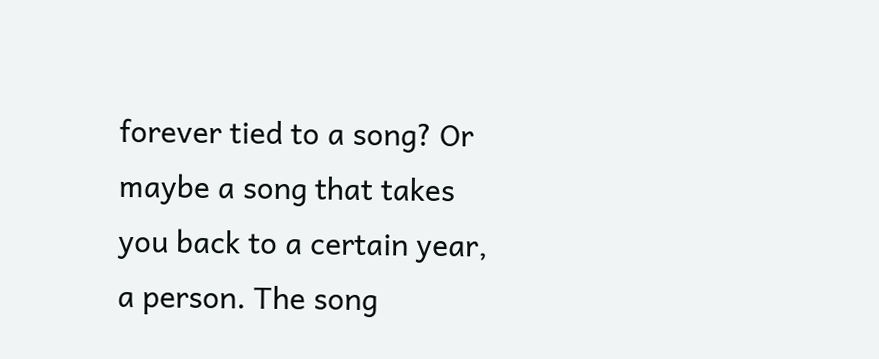forever tied to a song? Or maybe a song that takes you back to a certain year, a person. The song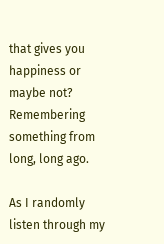that gives you happiness or maybe not? Remembering something from long, long ago.

As I randomly listen through my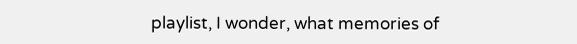playlist, I wonder, what memories of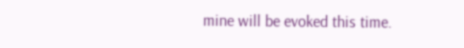mine will be evoked this time.